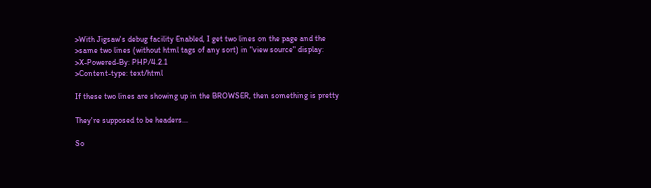>With Jigsaw's debug facility Enabled, I get two lines on the page and the
>same two lines (without html tags of any sort) in "view source" display:
>X-Powered-By: PHP/4.2.1
>Content-type: text/html

If these two lines are showing up in the BROWSER, then something is pretty

They're supposed to be headers...

So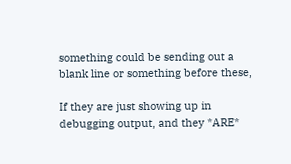something could be sending out a blank line or something before these,

If they are just showing up in debugging output, and they *ARE*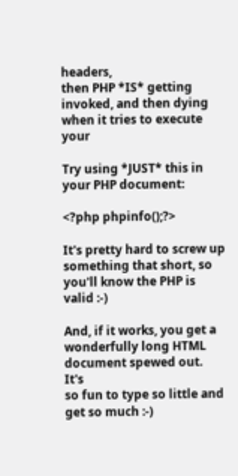headers,
then PHP *IS* getting invoked, and then dying when it tries to execute your

Try using *JUST* this in your PHP document:

<?php phpinfo();?>

It's pretty hard to screw up something that short, so you'll know the PHP is
valid :-)

And, if it works, you get a wonderfully long HTML document spewed out.  It's
so fun to type so little and get so much :-)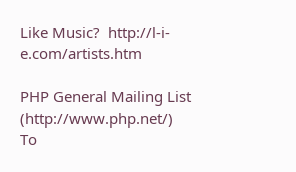Like Music?  http://l-i-e.com/artists.htm

PHP General Mailing List (http://www.php.net/)
To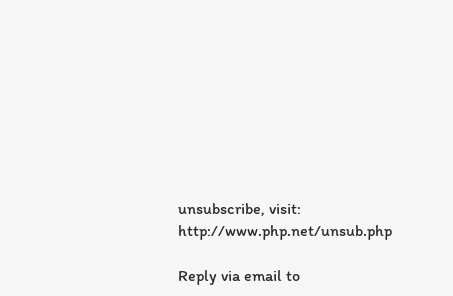unsubscribe, visit: http://www.php.net/unsub.php

Reply via email to